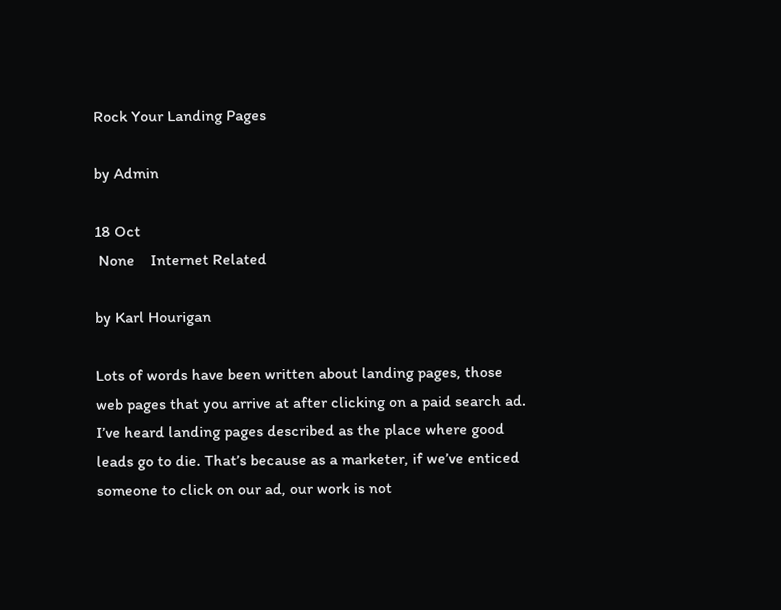Rock Your Landing Pages

by Admin

18 Oct
 None    Internet Related

by Karl Hourigan

Lots of words have been written about landing pages, those web pages that you arrive at after clicking on a paid search ad. I’ve heard landing pages described as the place where good leads go to die. That’s because as a marketer, if we’ve enticed someone to click on our ad, our work is not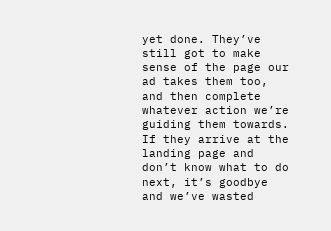yet done. They’ve still got to make sense of the page our ad takes them too, and then complete whatever action we’re guiding them towards. If they arrive at the landing page and don’t know what to do next, it’s goodbye and we’ve wasted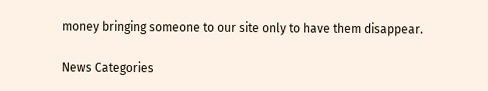money bringing someone to our site only to have them disappear.

News Categories